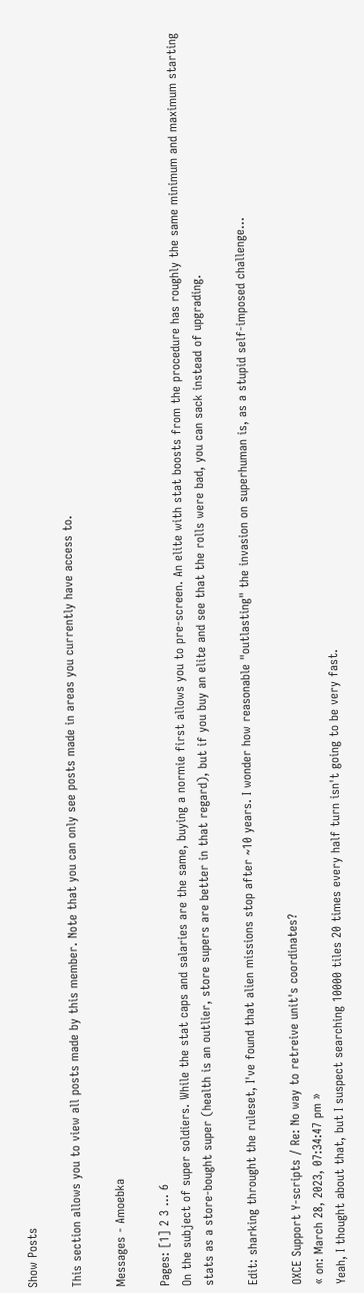Show Posts

This section allows you to view all posts made by this member. Note that you can only see posts made in areas you currently have access to.

Messages - Amoebka

Pages: [1] 2 3 ... 6
On the subject of super soldiers. While the stat caps and salaries are the same, buying a normie first allows you to pre-screen. An elite with stat boosts from the procedure has roughly the same minimum and maximum starting stats as a store-bought super (health is an outlier, store supers are better in that regard), but if you buy an elite and see that the rolls were bad, you can sack instead of upgrading.

Edit: sharking throught the ruleset, I've found that alien missions stop after ~10 years. I wonder how reasonable "outlasting" the invasion on superhuman is, as a stupid self-imposed challenge...

OXCE Support Y-scripts / Re: No way to retreive unit's coordinates?
« on: March 28, 2023, 07:34:47 pm »
Yeah, I thought about that, but I suspect searching 10000 tiles 20 times every half turn isn't going to be very fast.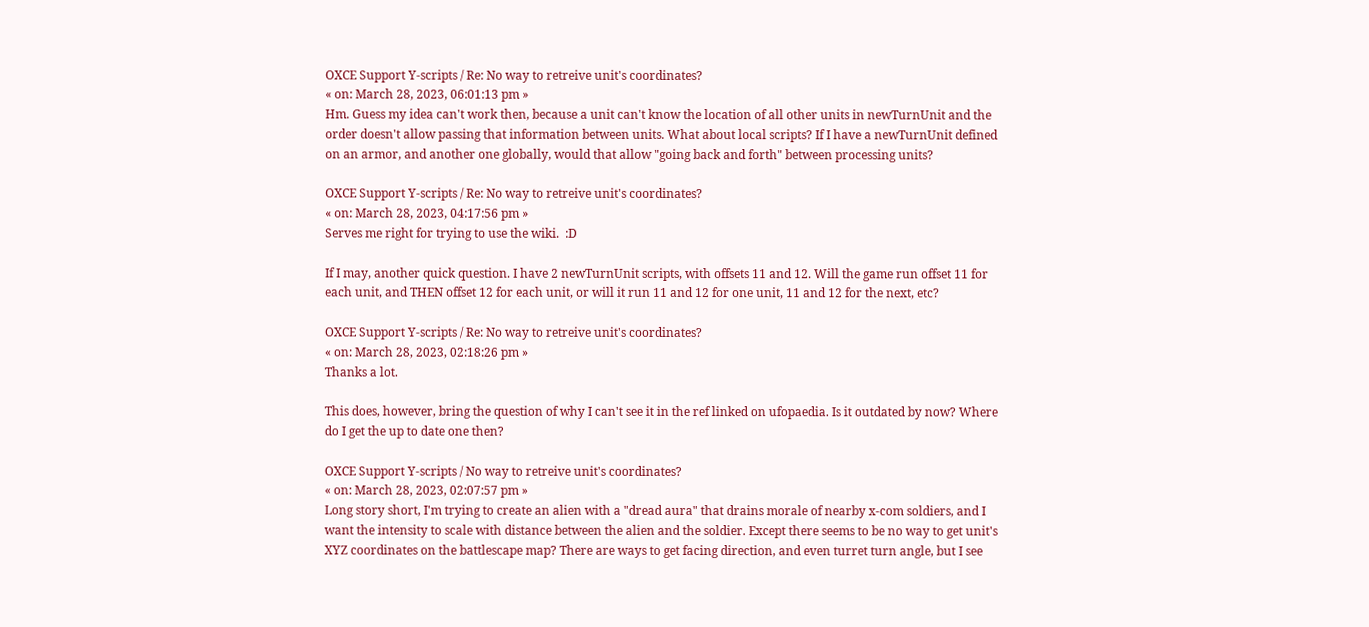OXCE Support Y-scripts / Re: No way to retreive unit's coordinates?
« on: March 28, 2023, 06:01:13 pm »
Hm. Guess my idea can't work then, because a unit can't know the location of all other units in newTurnUnit and the order doesn't allow passing that information between units. What about local scripts? If I have a newTurnUnit defined on an armor, and another one globally, would that allow "going back and forth" between processing units?

OXCE Support Y-scripts / Re: No way to retreive unit's coordinates?
« on: March 28, 2023, 04:17:56 pm »
Serves me right for trying to use the wiki.  :D

If I may, another quick question. I have 2 newTurnUnit scripts, with offsets 11 and 12. Will the game run offset 11 for each unit, and THEN offset 12 for each unit, or will it run 11 and 12 for one unit, 11 and 12 for the next, etc?

OXCE Support Y-scripts / Re: No way to retreive unit's coordinates?
« on: March 28, 2023, 02:18:26 pm »
Thanks a lot.

This does, however, bring the question of why I can't see it in the ref linked on ufopaedia. Is it outdated by now? Where do I get the up to date one then?

OXCE Support Y-scripts / No way to retreive unit's coordinates?
« on: March 28, 2023, 02:07:57 pm »
Long story short, I'm trying to create an alien with a "dread aura" that drains morale of nearby x-com soldiers, and I want the intensity to scale with distance between the alien and the soldier. Except there seems to be no way to get unit's XYZ coordinates on the battlescape map? There are ways to get facing direction, and even turret turn angle, but I see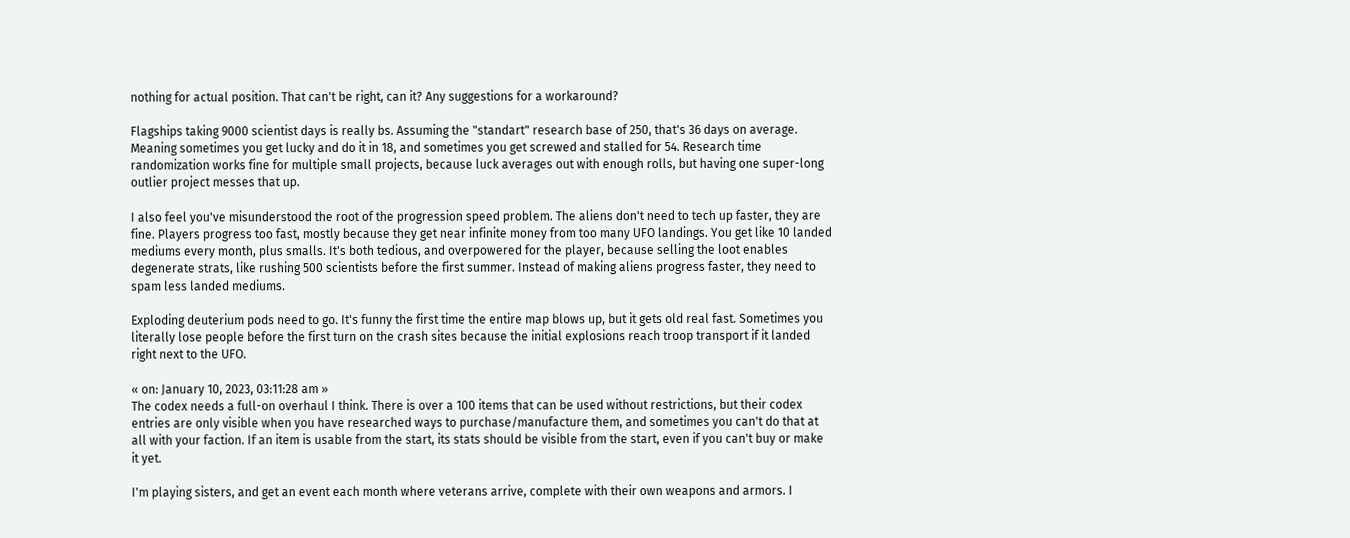nothing for actual position. That can't be right, can it? Any suggestions for a workaround?

Flagships taking 9000 scientist days is really bs. Assuming the "standart" research base of 250, that's 36 days on average. Meaning sometimes you get lucky and do it in 18, and sometimes you get screwed and stalled for 54. Research time randomization works fine for multiple small projects, because luck averages out with enough rolls, but having one super-long outlier project messes that up.

I also feel you've misunderstood the root of the progression speed problem. The aliens don't need to tech up faster, they are fine. Players progress too fast, mostly because they get near infinite money from too many UFO landings. You get like 10 landed mediums every month, plus smalls. It's both tedious, and overpowered for the player, because selling the loot enables degenerate strats, like rushing 500 scientists before the first summer. Instead of making aliens progress faster, they need to spam less landed mediums.

Exploding deuterium pods need to go. It's funny the first time the entire map blows up, but it gets old real fast. Sometimes you literally lose people before the first turn on the crash sites because the initial explosions reach troop transport if it landed right next to the UFO.

« on: January 10, 2023, 03:11:28 am »
The codex needs a full-on overhaul I think. There is over a 100 items that can be used without restrictions, but their codex entries are only visible when you have researched ways to purchase/manufacture them, and sometimes you can't do that at all with your faction. If an item is usable from the start, its stats should be visible from the start, even if you can't buy or make it yet.

I'm playing sisters, and get an event each month where veterans arrive, complete with their own weapons and armors. I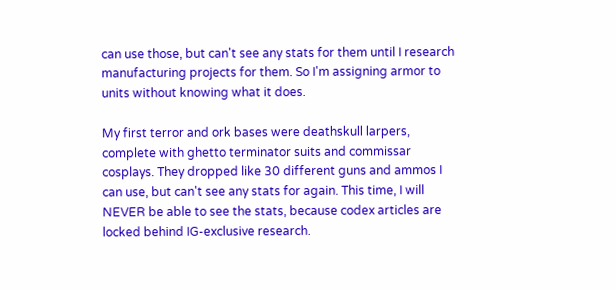can use those, but can't see any stats for them until I research manufacturing projects for them. So I'm assigning armor to units without knowing what it does.

My first terror and ork bases were deathskull larpers, complete with ghetto terminator suits and commissar cosplays. They dropped like 30 different guns and ammos I can use, but can't see any stats for again. This time, I will NEVER be able to see the stats, because codex articles are locked behind IG-exclusive research.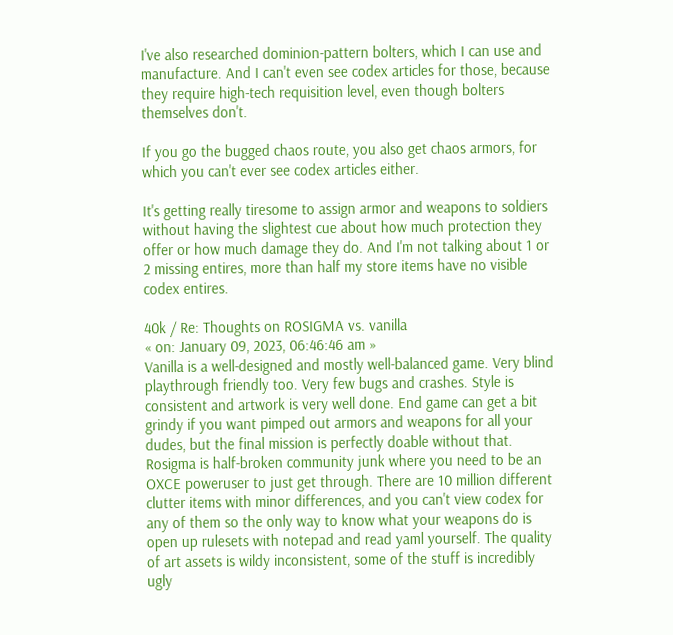I've also researched dominion-pattern bolters, which I can use and manufacture. And I can't even see codex articles for those, because they require high-tech requisition level, even though bolters themselves don't.

If you go the bugged chaos route, you also get chaos armors, for which you can't ever see codex articles either.

It's getting really tiresome to assign armor and weapons to soldiers without having the slightest cue about how much protection they offer or how much damage they do. And I'm not talking about 1 or 2 missing entires, more than half my store items have no visible codex entires.

40k / Re: Thoughts on ROSIGMA vs. vanilla
« on: January 09, 2023, 06:46:46 am »
Vanilla is a well-designed and mostly well-balanced game. Very blind playthrough friendly too. Very few bugs and crashes. Style is consistent and artwork is very well done. End game can get a bit grindy if you want pimped out armors and weapons for all your dudes, but the final mission is perfectly doable without that.
Rosigma is half-broken community junk where you need to be an OXCE poweruser to just get through. There are 10 million different clutter items with minor differences, and you can't view codex for any of them so the only way to know what your weapons do is open up rulesets with notepad and read yaml yourself. The quality of art assets is wildy inconsistent, some of the stuff is incredibly ugly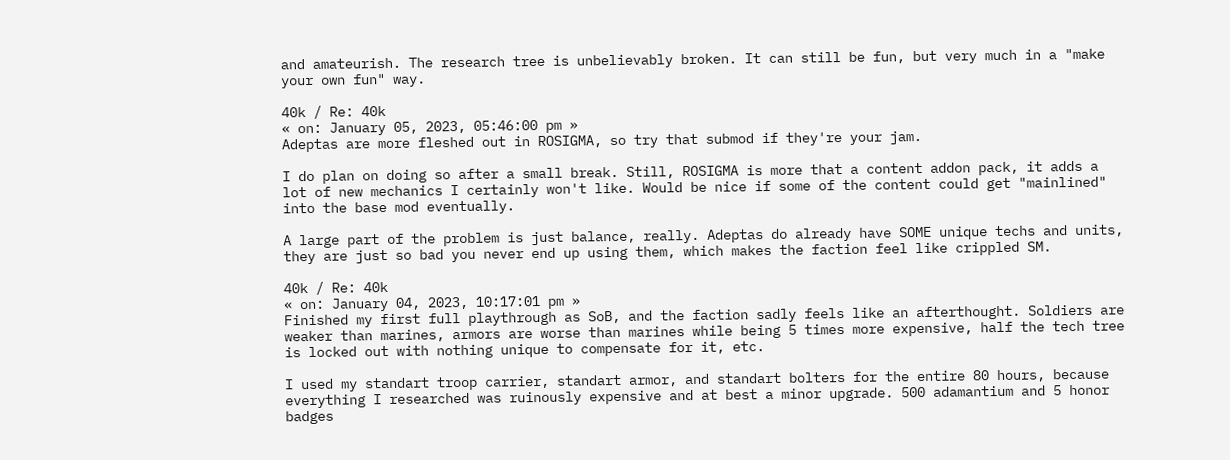and amateurish. The research tree is unbelievably broken. It can still be fun, but very much in a "make your own fun" way.

40k / Re: 40k
« on: January 05, 2023, 05:46:00 pm »
Adeptas are more fleshed out in ROSIGMA, so try that submod if they're your jam.

I do plan on doing so after a small break. Still, ROSIGMA is more that a content addon pack, it adds a lot of new mechanics I certainly won't like. Would be nice if some of the content could get "mainlined" into the base mod eventually.

A large part of the problem is just balance, really. Adeptas do already have SOME unique techs and units, they are just so bad you never end up using them, which makes the faction feel like crippled SM.

40k / Re: 40k
« on: January 04, 2023, 10:17:01 pm »
Finished my first full playthrough as SoB, and the faction sadly feels like an afterthought. Soldiers are weaker than marines, armors are worse than marines while being 5 times more expensive, half the tech tree is locked out with nothing unique to compensate for it, etc.

I used my standart troop carrier, standart armor, and standart bolters for the entire 80 hours, because everything I researched was ruinously expensive and at best a minor upgrade. 500 adamantium and 5 honor badges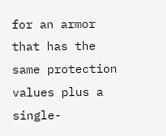for an armor that has the same protection values plus a single-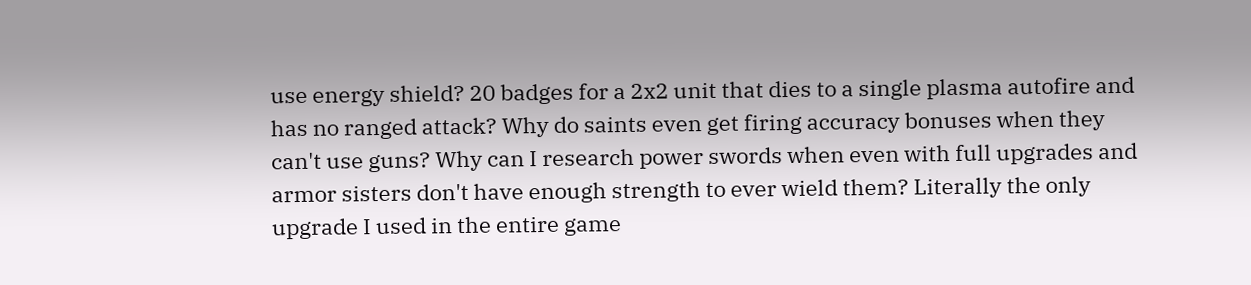use energy shield? 20 badges for a 2x2 unit that dies to a single plasma autofire and has no ranged attack? Why do saints even get firing accuracy bonuses when they can't use guns? Why can I research power swords when even with full upgrades and armor sisters don't have enough strength to ever wield them? Literally the only upgrade I used in the entire game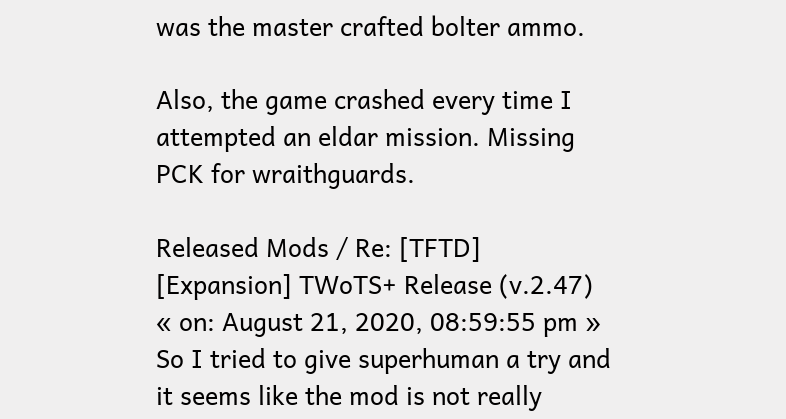was the master crafted bolter ammo.

Also, the game crashed every time I attempted an eldar mission. Missing PCK for wraithguards.

Released Mods / Re: [TFTD] [Expansion] TWoTS+ Release (v.2.47)
« on: August 21, 2020, 08:59:55 pm »
So I tried to give superhuman a try and it seems like the mod is not really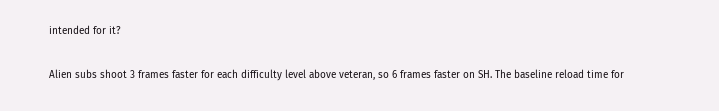intended for it?

Alien subs shoot 3 frames faster for each difficulty level above veteran, so 6 frames faster on SH. The baseline reload time for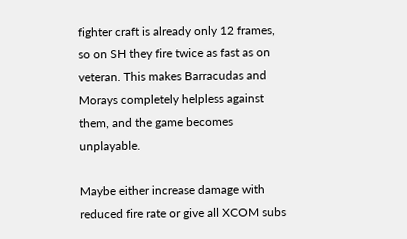fighter craft is already only 12 frames, so on SH they fire twice as fast as on veteran. This makes Barracudas and Morays completely helpless against them, and the game becomes unplayable.

Maybe either increase damage with reduced fire rate or give all XCOM subs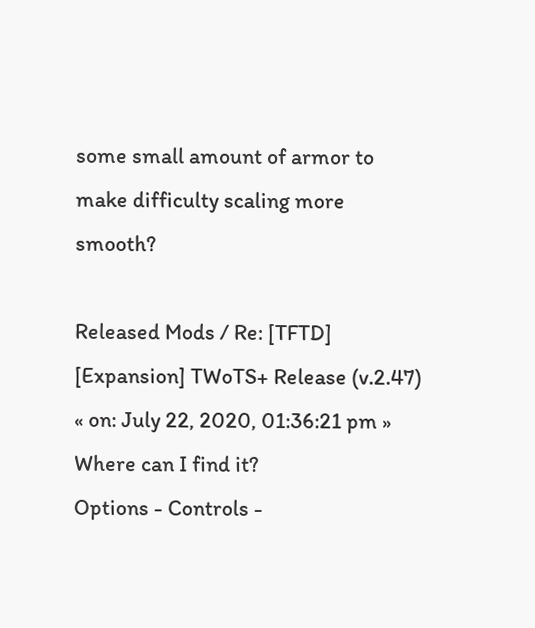some small amount of armor to make difficulty scaling more smooth?

Released Mods / Re: [TFTD] [Expansion] TWoTS+ Release (v.2.47)
« on: July 22, 2020, 01:36:21 pm »
Where can I find it?
Options - Controls -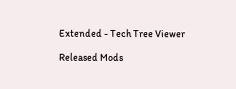Extended - Tech Tree Viewer

Released Mods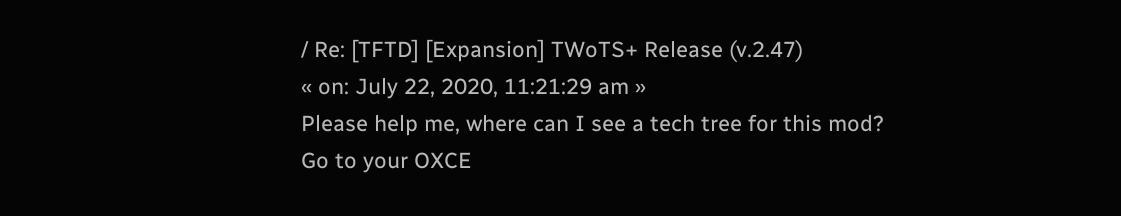/ Re: [TFTD] [Expansion] TWoTS+ Release (v.2.47)
« on: July 22, 2020, 11:21:29 am »
Please help me, where can I see a tech tree for this mod?
Go to your OXCE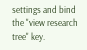settings and bind the "view research tree" key.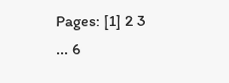Pages: [1] 2 3 ... 6